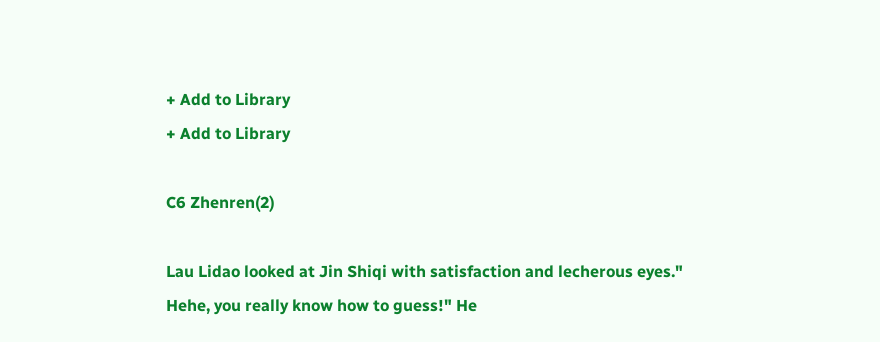+ Add to Library
+ Add to Library

C6 Zhenren(2)

Lau Lidao looked at Jin Shiqi with satisfaction and lecherous eyes." Hehe, you really know how to guess!" He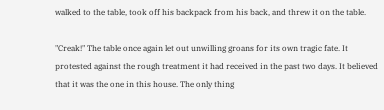walked to the table, took off his backpack from his back, and threw it on the table.

"Creak!" The table once again let out unwilling groans for its own tragic fate. It protested against the rough treatment it had received in the past two days. It believed that it was the one in this house. The only thing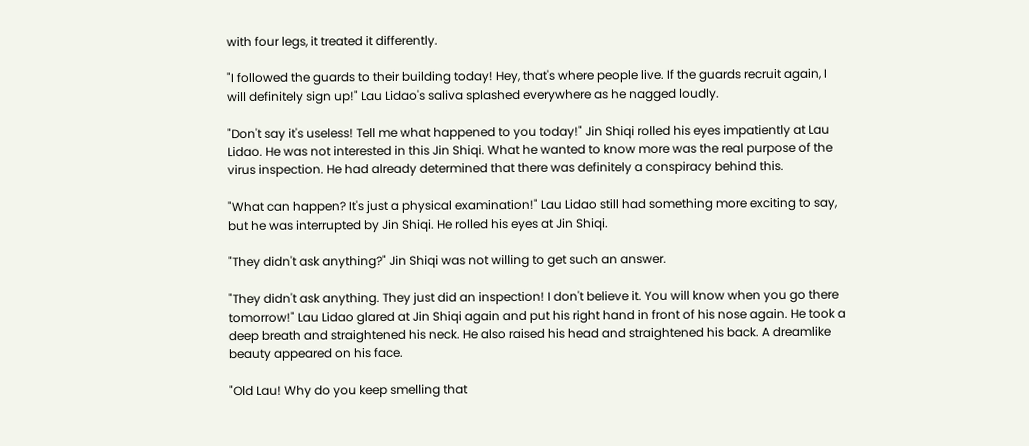with four legs, it treated it differently.

"I followed the guards to their building today! Hey, that's where people live. If the guards recruit again, I will definitely sign up!" Lau Lidao's saliva splashed everywhere as he nagged loudly.

"Don't say it's useless! Tell me what happened to you today!" Jin Shiqi rolled his eyes impatiently at Lau Lidao. He was not interested in this Jin Shiqi. What he wanted to know more was the real purpose of the virus inspection. He had already determined that there was definitely a conspiracy behind this.

"What can happen? It's just a physical examination!" Lau Lidao still had something more exciting to say, but he was interrupted by Jin Shiqi. He rolled his eyes at Jin Shiqi.

"They didn't ask anything?" Jin Shiqi was not willing to get such an answer.

"They didn't ask anything. They just did an inspection! I don't believe it. You will know when you go there tomorrow!" Lau Lidao glared at Jin Shiqi again and put his right hand in front of his nose again. He took a deep breath and straightened his neck. He also raised his head and straightened his back. A dreamlike beauty appeared on his face.

"Old Lau! Why do you keep smelling that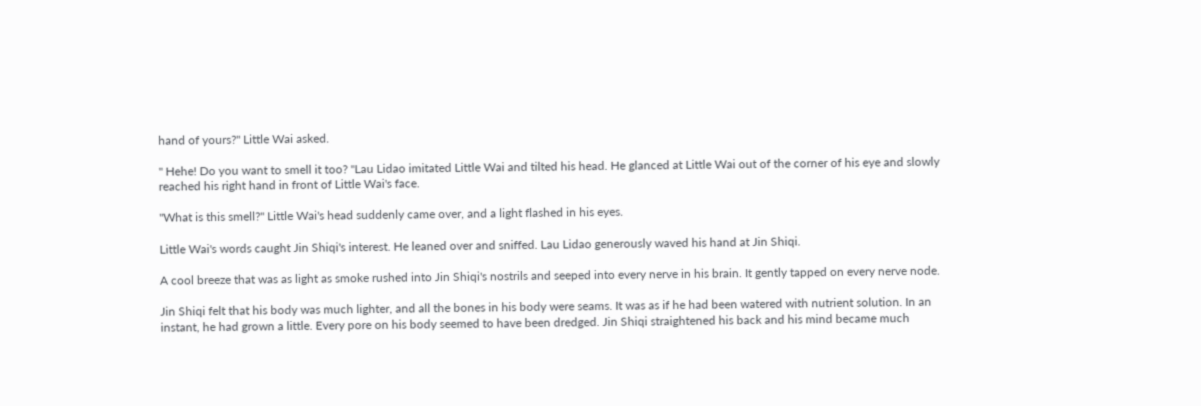hand of yours?" Little Wai asked.

" Hehe! Do you want to smell it too? "Lau Lidao imitated Little Wai and tilted his head. He glanced at Little Wai out of the corner of his eye and slowly reached his right hand in front of Little Wai's face.

"What is this smell?" Little Wai's head suddenly came over, and a light flashed in his eyes.

Little Wai's words caught Jin Shiqi's interest. He leaned over and sniffed. Lau Lidao generously waved his hand at Jin Shiqi.

A cool breeze that was as light as smoke rushed into Jin Shiqi's nostrils and seeped into every nerve in his brain. It gently tapped on every nerve node.

Jin Shiqi felt that his body was much lighter, and all the bones in his body were seams. It was as if he had been watered with nutrient solution. In an instant, he had grown a little. Every pore on his body seemed to have been dredged. Jin Shiqi straightened his back and his mind became much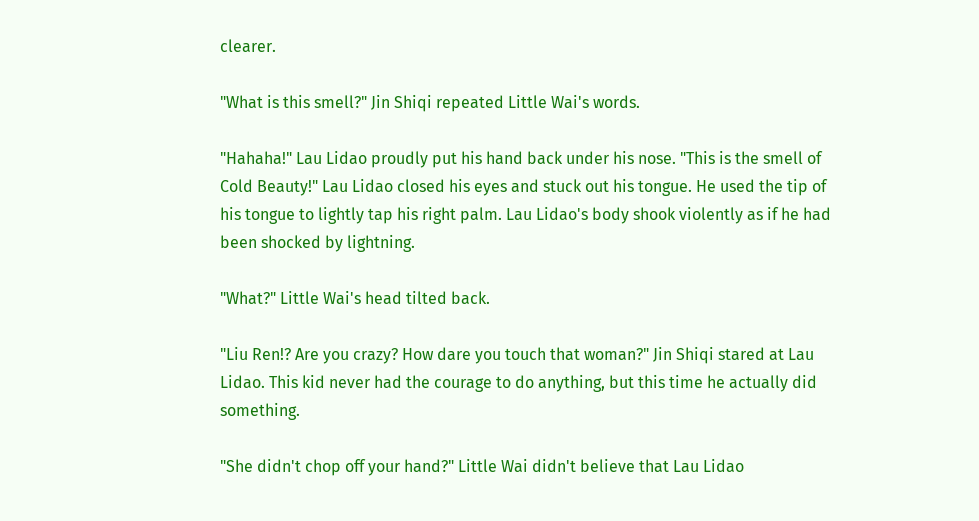clearer.

"What is this smell?" Jin Shiqi repeated Little Wai's words.

"Hahaha!" Lau Lidao proudly put his hand back under his nose. "This is the smell of Cold Beauty!" Lau Lidao closed his eyes and stuck out his tongue. He used the tip of his tongue to lightly tap his right palm. Lau Lidao's body shook violently as if he had been shocked by lightning.

"What?" Little Wai's head tilted back.

"Liu Ren!? Are you crazy? How dare you touch that woman?" Jin Shiqi stared at Lau Lidao. This kid never had the courage to do anything, but this time he actually did something.

"She didn't chop off your hand?" Little Wai didn't believe that Lau Lidao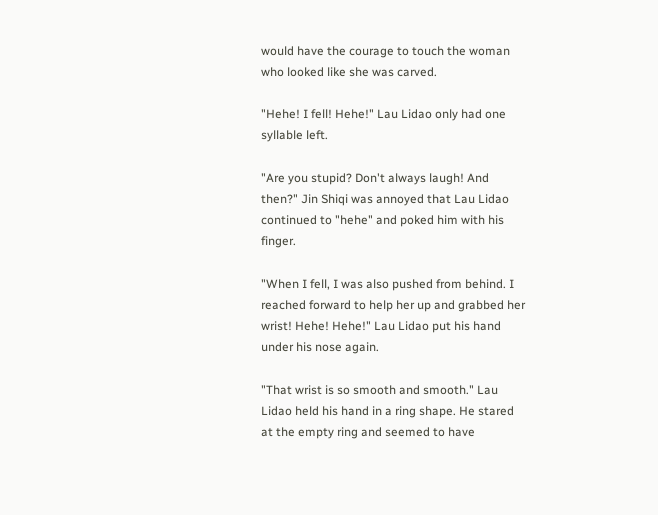would have the courage to touch the woman who looked like she was carved.

"Hehe! I fell! Hehe!" Lau Lidao only had one syllable left.

"Are you stupid? Don't always laugh! And then?" Jin Shiqi was annoyed that Lau Lidao continued to "hehe" and poked him with his finger.

"When I fell, I was also pushed from behind. I reached forward to help her up and grabbed her wrist! Hehe! Hehe!" Lau Lidao put his hand under his nose again.

"That wrist is so smooth and smooth." Lau Lidao held his hand in a ring shape. He stared at the empty ring and seemed to have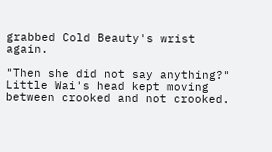grabbed Cold Beauty's wrist again.

"Then she did not say anything?" Little Wai's head kept moving between crooked and not crooked.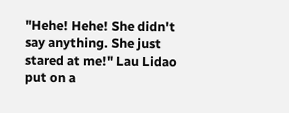"Hehe! Hehe! She didn't say anything. She just stared at me!" Lau Lidao put on a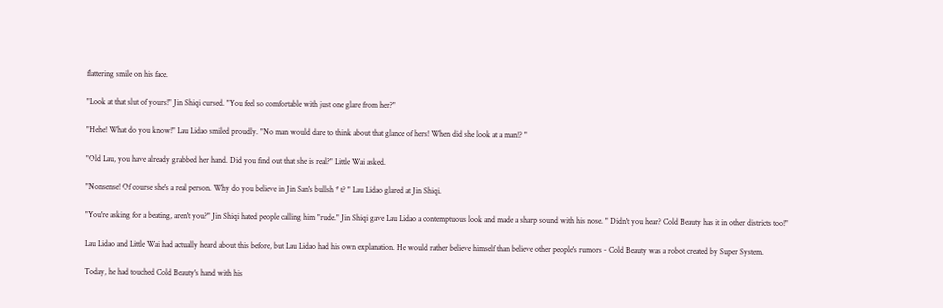flattering smile on his face.

"Look at that slut of yours!" Jin Shiqi cursed. "You feel so comfortable with just one glare from her?"

"Hehe! What do you know!" Lau Lidao smiled proudly. "No man would dare to think about that glance of hers! When did she look at a man!? "

"Old Lau, you have already grabbed her hand. Did you find out that she is real?" Little Wai asked.

"Nonsense! Of course she's a real person. Why do you believe in Jin San's bullsh * t? " Lau Lidao glared at Jin Shiqi.

"You're asking for a beating, aren't you?" Jin Shiqi hated people calling him "rude." Jin Shiqi gave Lau Lidao a contemptuous look and made a sharp sound with his nose. " Didn't you hear? Cold Beauty has it in other districts too!"

Lau Lidao and Little Wai had actually heard about this before, but Lau Lidao had his own explanation. He would rather believe himself than believe other people's rumors - Cold Beauty was a robot created by Super System.

Today, he had touched Cold Beauty's hand with his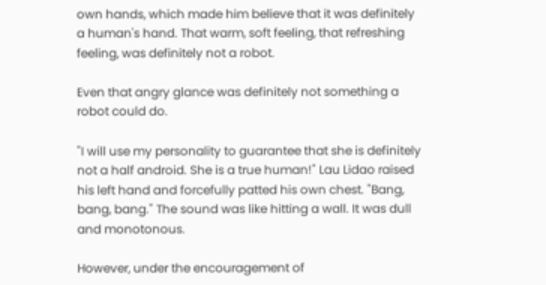own hands, which made him believe that it was definitely a human's hand. That warm, soft feeling, that refreshing feeling, was definitely not a robot.

Even that angry glance was definitely not something a robot could do.

"I will use my personality to guarantee that she is definitely not a half android. She is a true human!" Lau Lidao raised his left hand and forcefully patted his own chest. "Bang, bang, bang." The sound was like hitting a wall. It was dull and monotonous.

However, under the encouragement of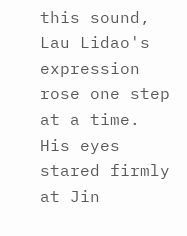this sound, Lau Lidao's expression rose one step at a time. His eyes stared firmly at Jin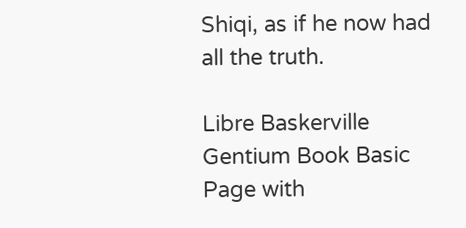Shiqi, as if he now had all the truth.

Libre Baskerville
Gentium Book Basic
Page with